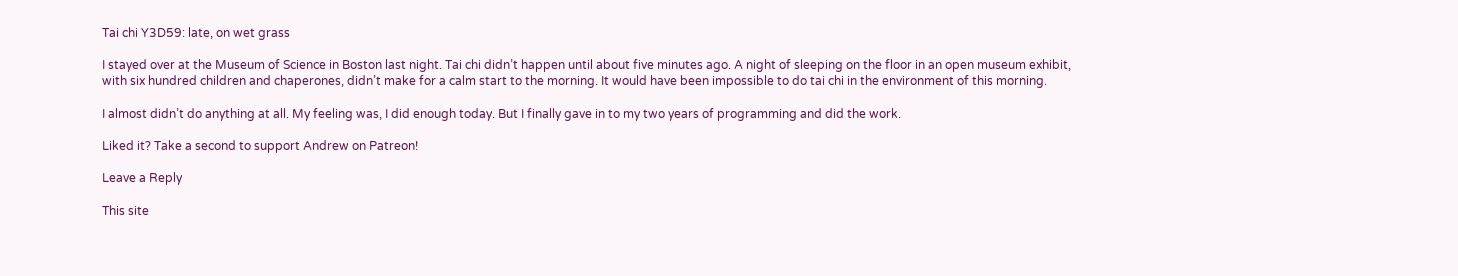Tai chi Y3D59: late, on wet grass

I stayed over at the Museum of Science in Boston last night. Tai chi didn’t happen until about five minutes ago. A night of sleeping on the floor in an open museum exhibit, with six hundred children and chaperones, didn’t make for a calm start to the morning. It would have been impossible to do tai chi in the environment of this morning.

I almost didn’t do anything at all. My feeling was, I did enough today. But I finally gave in to my two years of programming and did the work.

Liked it? Take a second to support Andrew on Patreon!

Leave a Reply

This site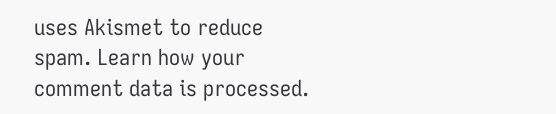uses Akismet to reduce spam. Learn how your comment data is processed.